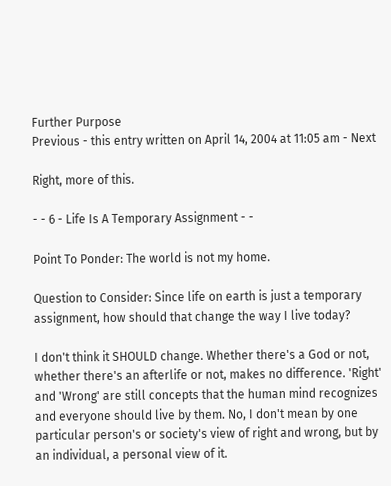Further Purpose
Previous - this entry written on April 14, 2004 at 11:05 am - Next

Right, more of this.

- - 6 - Life Is A Temporary Assignment - -

Point To Ponder: The world is not my home.

Question to Consider: Since life on earth is just a temporary assignment, how should that change the way I live today?

I don't think it SHOULD change. Whether there's a God or not, whether there's an afterlife or not, makes no difference. 'Right' and 'Wrong' are still concepts that the human mind recognizes and everyone should live by them. No, I don't mean by one particular person's or society's view of right and wrong, but by an individual, a personal view of it.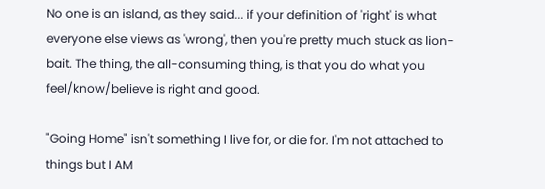No one is an island, as they said... if your definition of 'right' is what everyone else views as 'wrong', then you're pretty much stuck as lion-bait. The thing, the all-consuming thing, is that you do what you feel/know/believe is right and good.

"Going Home" isn't something I live for, or die for. I'm not attached to things but I AM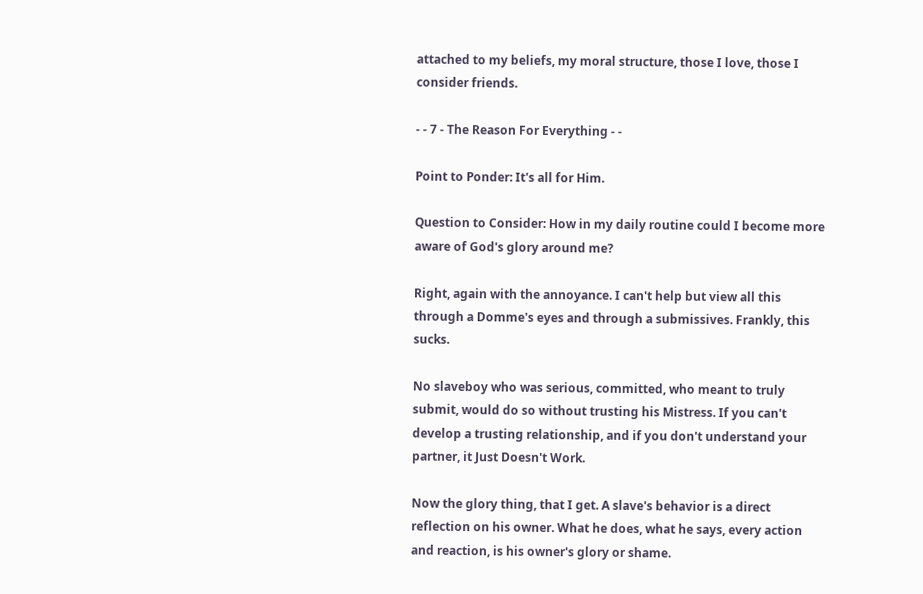attached to my beliefs, my moral structure, those I love, those I consider friends.

- - 7 - The Reason For Everything - -

Point to Ponder: It's all for Him.

Question to Consider: How in my daily routine could I become more aware of God's glory around me?

Right, again with the annoyance. I can't help but view all this through a Domme's eyes and through a submissives. Frankly, this sucks.

No slaveboy who was serious, committed, who meant to truly submit, would do so without trusting his Mistress. If you can't develop a trusting relationship, and if you don't understand your partner, it Just Doesn't Work.

Now the glory thing, that I get. A slave's behavior is a direct reflection on his owner. What he does, what he says, every action and reaction, is his owner's glory or shame.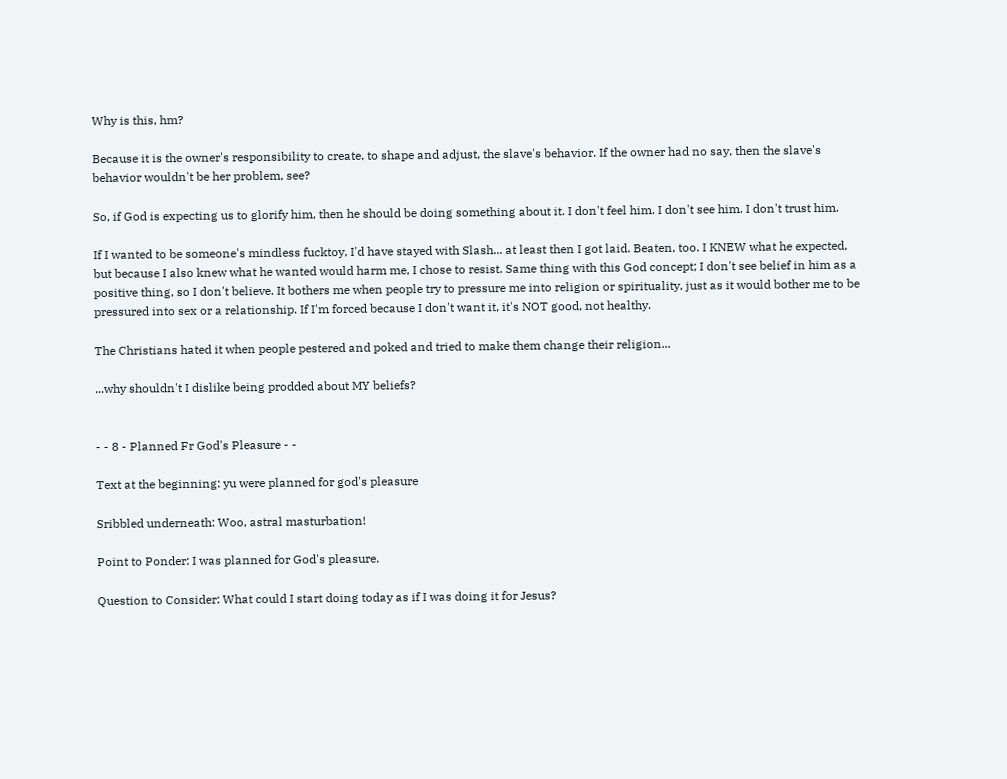Why is this, hm?

Because it is the owner's responsibility to create, to shape and adjust, the slave's behavior. If the owner had no say, then the slave's behavior wouldn't be her problem, see?

So, if God is expecting us to glorify him, then he should be doing something about it. I don't feel him. I don't see him. I don't trust him.

If I wanted to be someone's mindless fucktoy, I'd have stayed with Slash... at least then I got laid. Beaten, too. I KNEW what he expected, but because I also knew what he wanted would harm me, I chose to resist. Same thing with this God concept; I don't see belief in him as a positive thing, so I don't believe. It bothers me when people try to pressure me into religion or spirituality, just as it would bother me to be pressured into sex or a relationship. If I'm forced because I don't want it, it's NOT good, not healthy.

The Christians hated it when people pestered and poked and tried to make them change their religion...

...why shouldn't I dislike being prodded about MY beliefs?


- - 8 - Planned Fr God's Pleasure - -

Text at the beginning: yu were planned for god's pleasure

Sribbled underneath: Woo, astral masturbation!

Point to Ponder: I was planned for God's pleasure.

Question to Consider: What could I start doing today as if I was doing it for Jesus?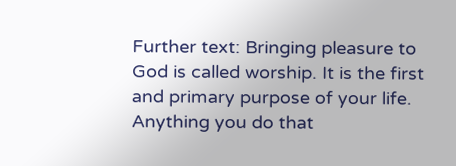Further text: Bringing pleasure to God is called worship. It is the first and primary purpose of your life. Anything you do that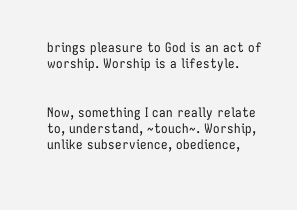brings pleasure to God is an act of worship. Worship is a lifestyle.


Now, something I can really relate to, understand, ~touch~. Worship, unlike subservience, obedience,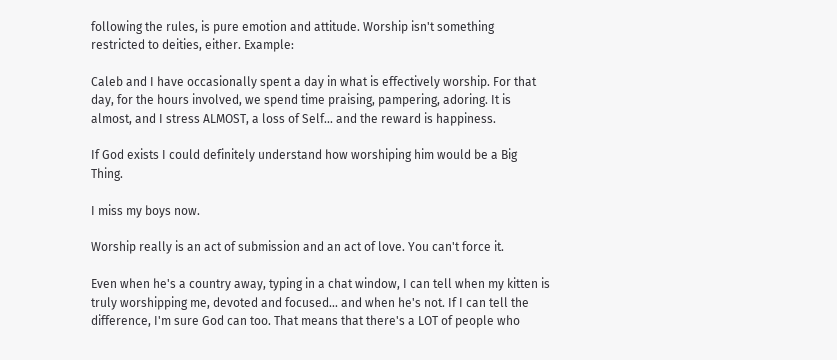following the rules, is pure emotion and attitude. Worship isn't something restricted to deities, either. Example:

Caleb and I have occasionally spent a day in what is effectively worship. For that day, for the hours involved, we spend time praising, pampering, adoring. It is almost, and I stress ALMOST, a loss of Self... and the reward is happiness.

If God exists I could definitely understand how worshiping him would be a Big Thing.

I miss my boys now.

Worship really is an act of submission and an act of love. You can't force it.

Even when he's a country away, typing in a chat window, I can tell when my kitten is truly worshipping me, devoted and focused... and when he's not. If I can tell the difference, I'm sure God can too. That means that there's a LOT of people who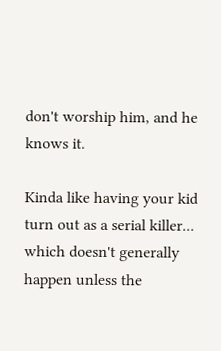don't worship him, and he knows it.

Kinda like having your kid turn out as a serial killer... which doesn't generally happen unless the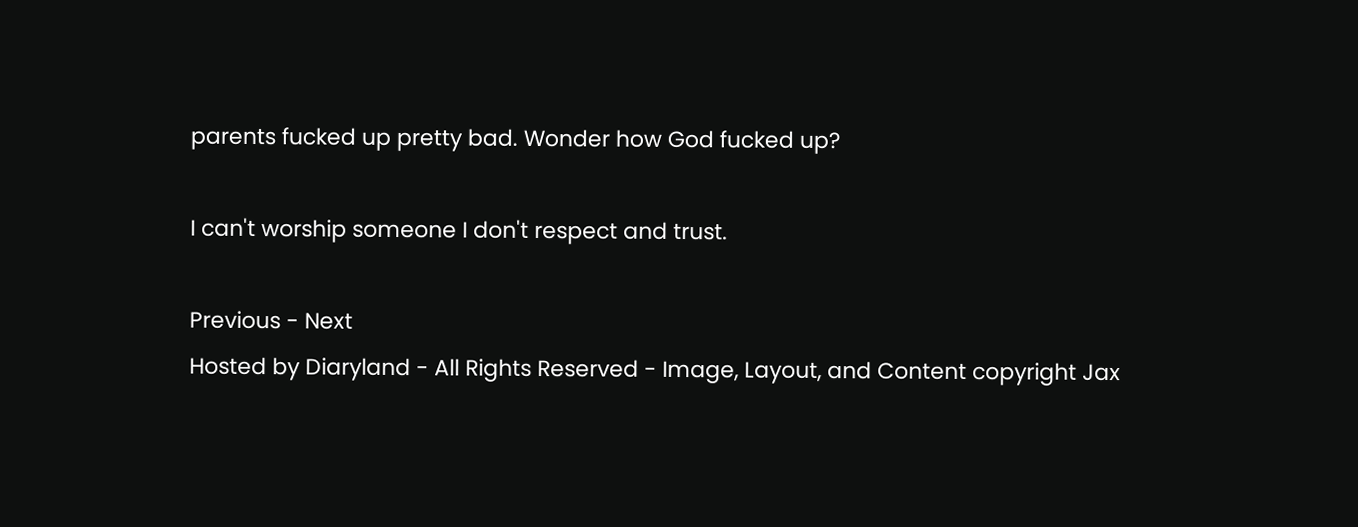parents fucked up pretty bad. Wonder how God fucked up?

I can't worship someone I don't respect and trust.

Previous - Next
Hosted by Diaryland - All Rights Reserved - Image, Layout, and Content copyright Jax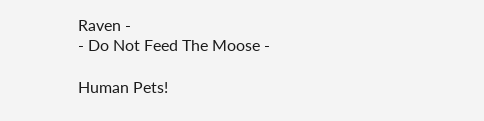Raven -
- Do Not Feed The Moose -

Human Pets!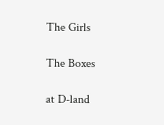The Girls

The Boxes

at D-land